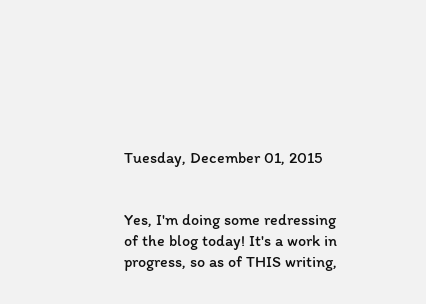Tuesday, December 01, 2015


Yes, I'm doing some redressing of the blog today! It's a work in progress, so as of THIS writing,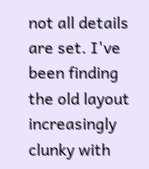not all details are set. I've been finding the old layout increasingly clunky with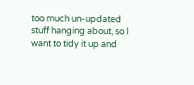too much un-updated stuff hanging about, so I want to tidy it up and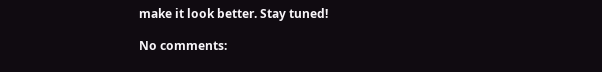make it look better. Stay tuned!

No comments: